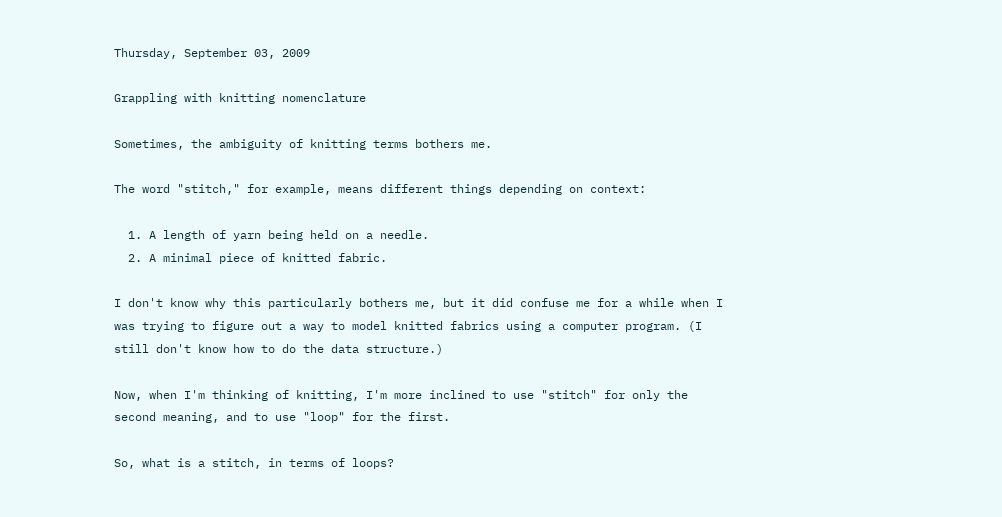Thursday, September 03, 2009

Grappling with knitting nomenclature

Sometimes, the ambiguity of knitting terms bothers me.

The word "stitch," for example, means different things depending on context:

  1. A length of yarn being held on a needle.
  2. A minimal piece of knitted fabric.

I don't know why this particularly bothers me, but it did confuse me for a while when I was trying to figure out a way to model knitted fabrics using a computer program. (I still don't know how to do the data structure.)

Now, when I'm thinking of knitting, I'm more inclined to use "stitch" for only the second meaning, and to use "loop" for the first.

So, what is a stitch, in terms of loops?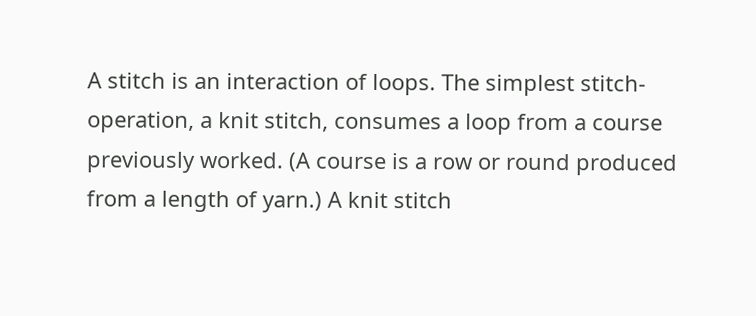A stitch is an interaction of loops. The simplest stitch-operation, a knit stitch, consumes a loop from a course previously worked. (A course is a row or round produced from a length of yarn.) A knit stitch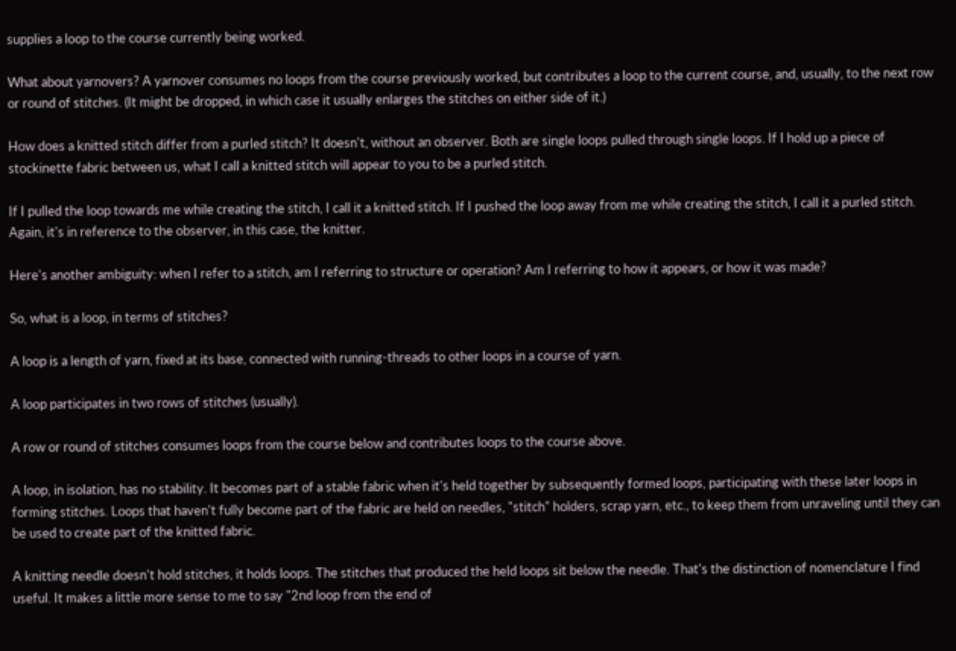supplies a loop to the course currently being worked.

What about yarnovers? A yarnover consumes no loops from the course previously worked, but contributes a loop to the current course, and, usually, to the next row or round of stitches. (It might be dropped, in which case it usually enlarges the stitches on either side of it.)

How does a knitted stitch differ from a purled stitch? It doesn't, without an observer. Both are single loops pulled through single loops. If I hold up a piece of stockinette fabric between us, what I call a knitted stitch will appear to you to be a purled stitch.

If I pulled the loop towards me while creating the stitch, I call it a knitted stitch. If I pushed the loop away from me while creating the stitch, I call it a purled stitch. Again, it's in reference to the observer, in this case, the knitter.

Here's another ambiguity: when I refer to a stitch, am I referring to structure or operation? Am I referring to how it appears, or how it was made?

So, what is a loop, in terms of stitches?

A loop is a length of yarn, fixed at its base, connected with running-threads to other loops in a course of yarn.

A loop participates in two rows of stitches (usually).

A row or round of stitches consumes loops from the course below and contributes loops to the course above.

A loop, in isolation, has no stability. It becomes part of a stable fabric when it's held together by subsequently formed loops, participating with these later loops in forming stitches. Loops that haven't fully become part of the fabric are held on needles, "stitch" holders, scrap yarn, etc., to keep them from unraveling until they can be used to create part of the knitted fabric.

A knitting needle doesn't hold stitches, it holds loops. The stitches that produced the held loops sit below the needle. That's the distinction of nomenclature I find useful. It makes a little more sense to me to say "2nd loop from the end of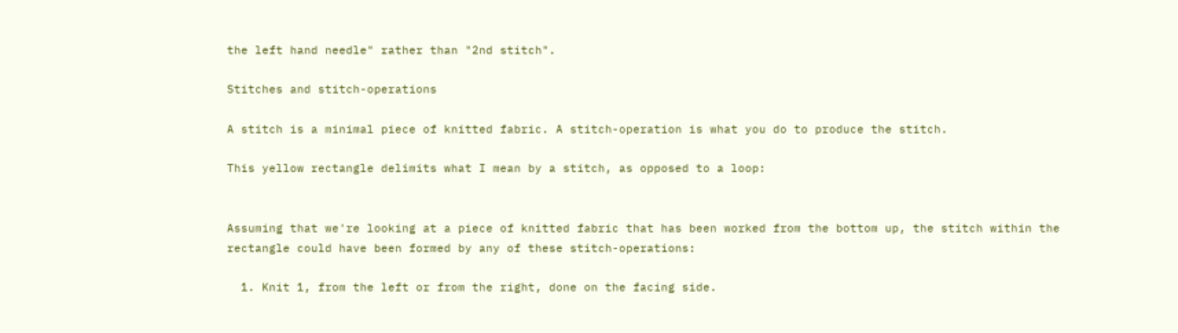the left hand needle" rather than "2nd stitch".

Stitches and stitch-operations

A stitch is a minimal piece of knitted fabric. A stitch-operation is what you do to produce the stitch.

This yellow rectangle delimits what I mean by a stitch, as opposed to a loop:


Assuming that we're looking at a piece of knitted fabric that has been worked from the bottom up, the stitch within the rectangle could have been formed by any of these stitch-operations:

  1. Knit 1, from the left or from the right, done on the facing side.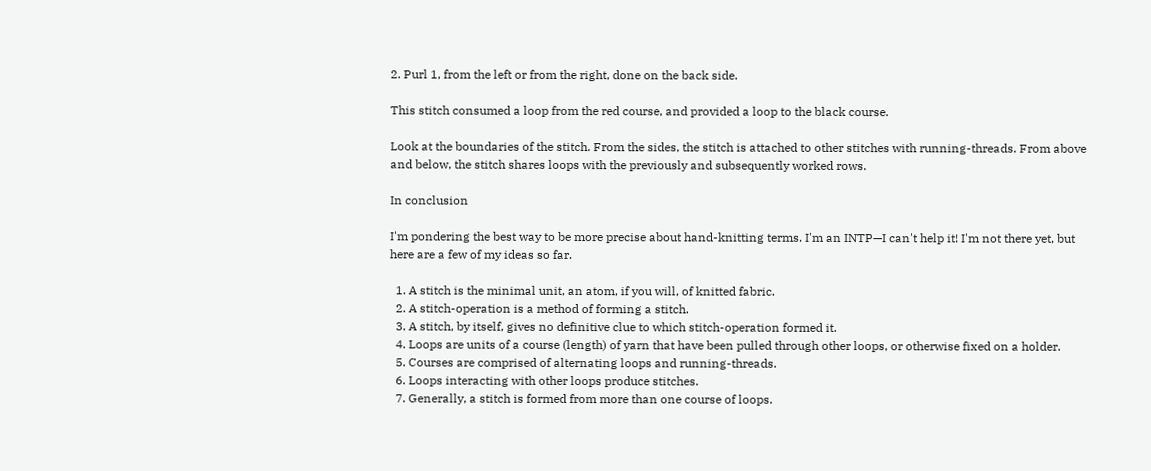2. Purl 1, from the left or from the right, done on the back side.

This stitch consumed a loop from the red course, and provided a loop to the black course.

Look at the boundaries of the stitch. From the sides, the stitch is attached to other stitches with running-threads. From above and below, the stitch shares loops with the previously and subsequently worked rows.

In conclusion

I'm pondering the best way to be more precise about hand-knitting terms. I'm an INTP—I can't help it! I'm not there yet, but here are a few of my ideas so far.

  1. A stitch is the minimal unit, an atom, if you will, of knitted fabric.
  2. A stitch-operation is a method of forming a stitch.
  3. A stitch, by itself, gives no definitive clue to which stitch-operation formed it.
  4. Loops are units of a course (length) of yarn that have been pulled through other loops, or otherwise fixed on a holder.
  5. Courses are comprised of alternating loops and running-threads.
  6. Loops interacting with other loops produce stitches.
  7. Generally, a stitch is formed from more than one course of loops.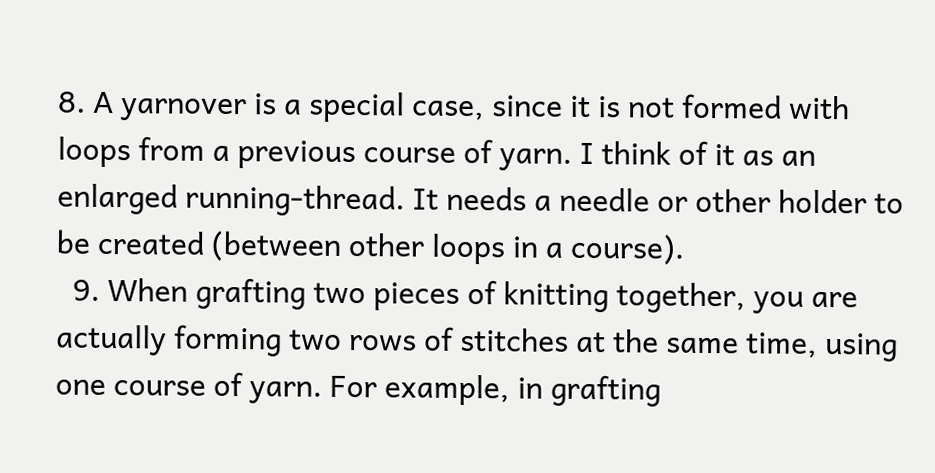8. A yarnover is a special case, since it is not formed with loops from a previous course of yarn. I think of it as an enlarged running-thread. It needs a needle or other holder to be created (between other loops in a course).
  9. When grafting two pieces of knitting together, you are actually forming two rows of stitches at the same time, using one course of yarn. For example, in grafting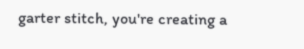garter stitch, you're creating a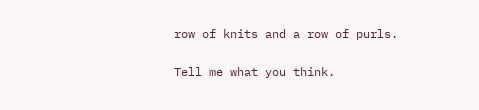row of knits and a row of purls.

Tell me what you think.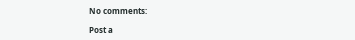No comments:

Post a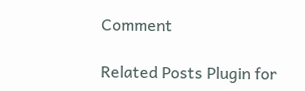Comment

Related Posts Plugin for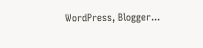WordPress, Blogger...